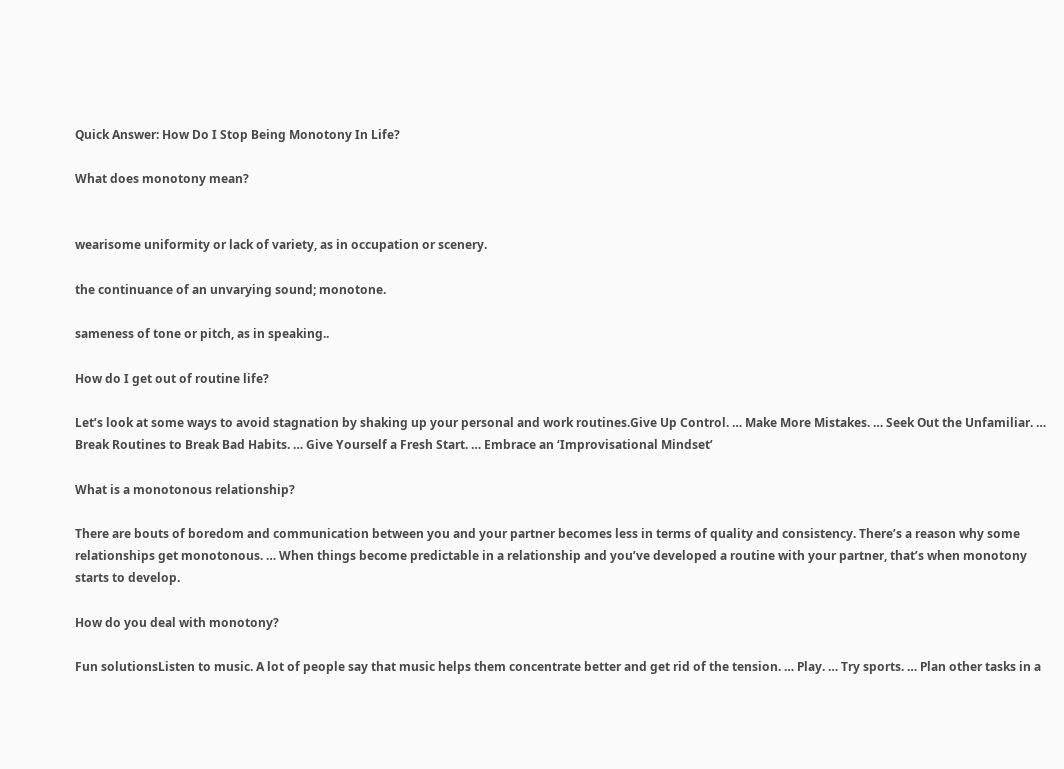Quick Answer: How Do I Stop Being Monotony In Life?

What does monotony mean?


wearisome uniformity or lack of variety, as in occupation or scenery.

the continuance of an unvarying sound; monotone.

sameness of tone or pitch, as in speaking..

How do I get out of routine life?

Let’s look at some ways to avoid stagnation by shaking up your personal and work routines.Give Up Control. … Make More Mistakes. … Seek Out the Unfamiliar. … Break Routines to Break Bad Habits. … Give Yourself a Fresh Start. … Embrace an ‘Improvisational Mindset’

What is a monotonous relationship?

There are bouts of boredom and communication between you and your partner becomes less in terms of quality and consistency. There’s a reason why some relationships get monotonous. … When things become predictable in a relationship and you’ve developed a routine with your partner, that’s when monotony starts to develop.

How do you deal with monotony?

Fun solutionsListen to music. A lot of people say that music helps them concentrate better and get rid of the tension. … Play. … Try sports. … Plan other tasks in a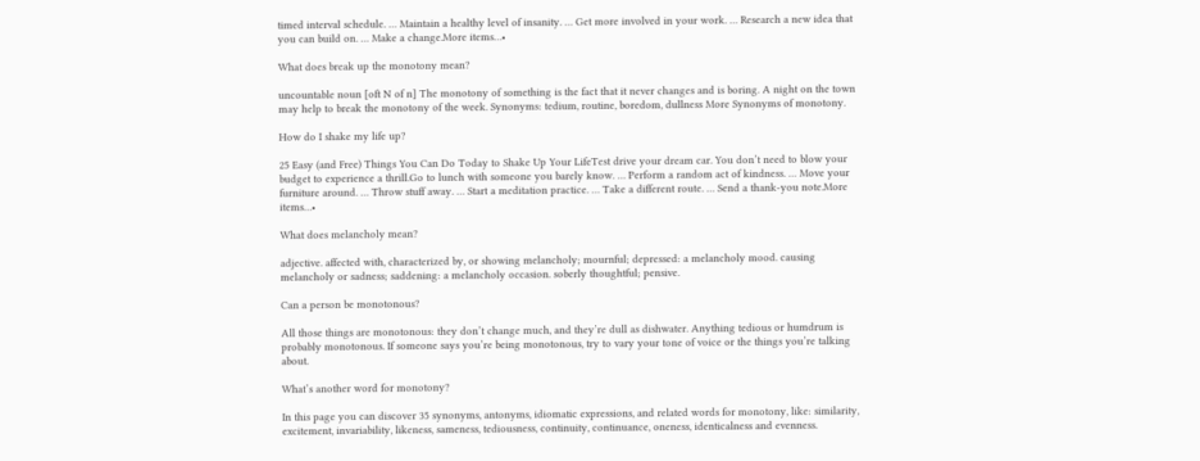timed interval schedule. … Maintain a healthy level of insanity. … Get more involved in your work. … Research a new idea that you can build on. … Make a change.More items…•

What does break up the monotony mean?

uncountable noun [oft N of n] The monotony of something is the fact that it never changes and is boring. A night on the town may help to break the monotony of the week. Synonyms: tedium, routine, boredom, dullness More Synonyms of monotony.

How do I shake my life up?

25 Easy (and Free) Things You Can Do Today to Shake Up Your LifeTest drive your dream car. You don’t need to blow your budget to experience a thrill.Go to lunch with someone you barely know. … Perform a random act of kindness. … Move your furniture around. … Throw stuff away. … Start a meditation practice. … Take a different route. … Send a thank-you note.More items…•

What does melancholy mean?

adjective. affected with, characterized by, or showing melancholy; mournful; depressed: a melancholy mood. causing melancholy or sadness; saddening: a melancholy occasion. soberly thoughtful; pensive.

Can a person be monotonous?

All those things are monotonous: they don’t change much, and they’re dull as dishwater. Anything tedious or humdrum is probably monotonous. If someone says you’re being monotonous, try to vary your tone of voice or the things you’re talking about.

What’s another word for monotony?

In this page you can discover 35 synonyms, antonyms, idiomatic expressions, and related words for monotony, like: similarity, excitement, invariability, likeness, sameness, tediousness, continuity, continuance, oneness, identicalness and evenness.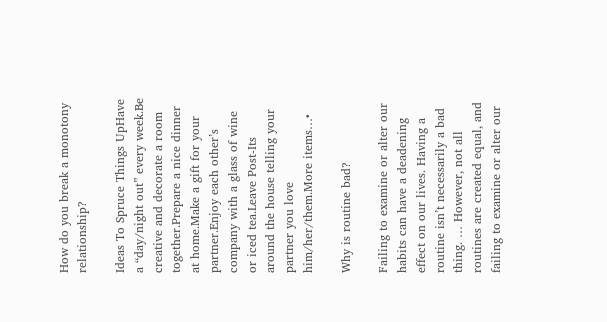How do you break a monotony relationship?

Ideas To Spruce Things UpHave a “day/night out” every week.Be creative and decorate a room together.Prepare a nice dinner at home.Make a gift for your partner.Enjoy each other’s company with a glass of wine or iced tea.Leave Post-Its around the house telling your partner you love him/her/them.More items…•

Why is routine bad?

Failing to examine or alter our habits can have a deadening effect on our lives. Having a routine isn’t necessarily a bad thing. … However, not all routines are created equal, and failing to examine or alter our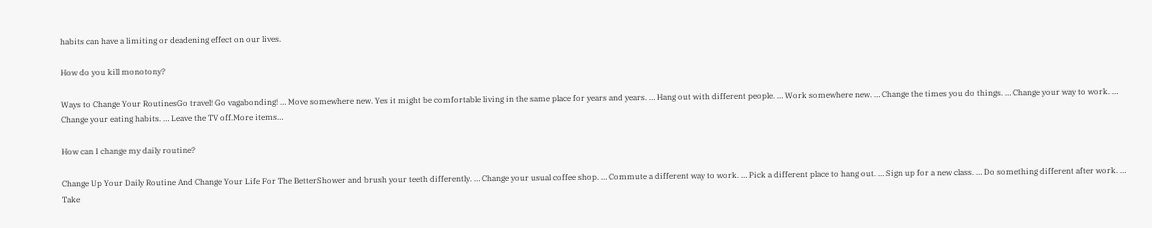habits can have a limiting or deadening effect on our lives.

How do you kill monotony?

Ways to Change Your RoutinesGo travel! Go vagabonding! … Move somewhere new. Yes it might be comfortable living in the same place for years and years. … Hang out with different people. … Work somewhere new. … Change the times you do things. … Change your way to work. … Change your eating habits. … Leave the TV off.More items…

How can I change my daily routine?

Change Up Your Daily Routine And Change Your Life For The BetterShower and brush your teeth differently. … Change your usual coffee shop. … Commute a different way to work. … Pick a different place to hang out. … Sign up for a new class. … Do something different after work. … Take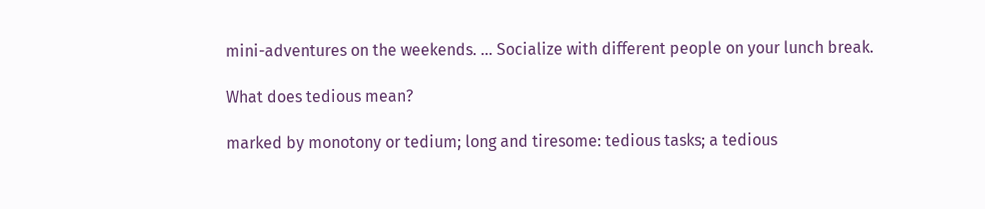mini-adventures on the weekends. … Socialize with different people on your lunch break.

What does tedious mean?

marked by monotony or tedium; long and tiresome: tedious tasks; a tedious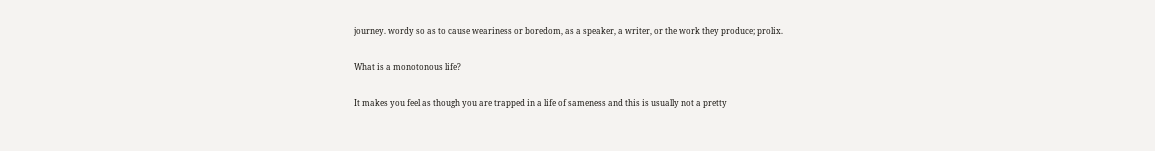journey. wordy so as to cause weariness or boredom, as a speaker, a writer, or the work they produce; prolix.

What is a monotonous life?

It makes you feel as though you are trapped in a life of sameness and this is usually not a pretty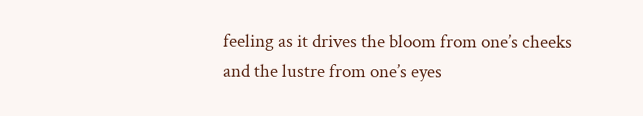feeling as it drives the bloom from one’s cheeks and the lustre from one’s eyes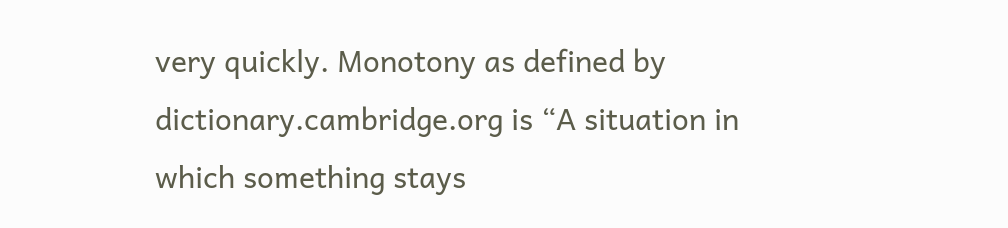very quickly. Monotony as defined by dictionary.cambridge.org is “A situation in which something stays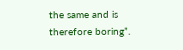the same and is therefore boring”.